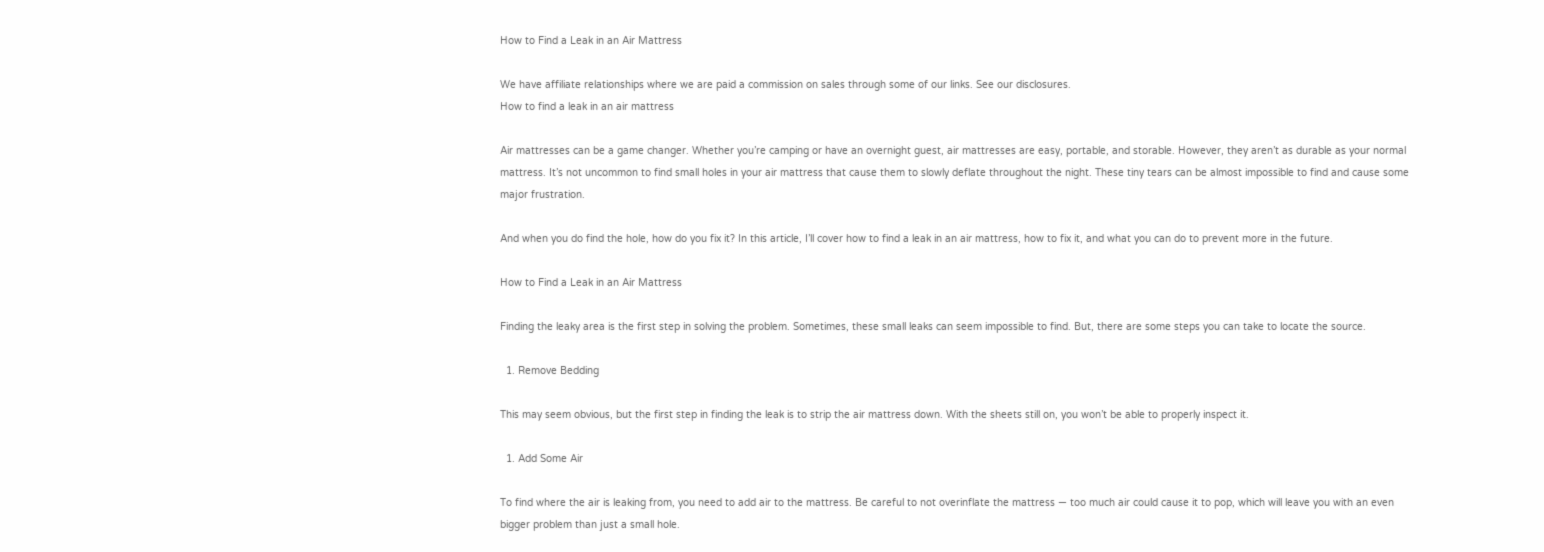How to Find a Leak in an Air Mattress

We have affiliate relationships where we are paid a commission on sales through some of our links. See our disclosures.
How to find a leak in an air mattress

Air mattresses can be a game changer. Whether you’re camping or have an overnight guest, air mattresses are easy, portable, and storable. However, they aren’t as durable as your normal mattress. It’s not uncommon to find small holes in your air mattress that cause them to slowly deflate throughout the night. These tiny tears can be almost impossible to find and cause some major frustration.

And when you do find the hole, how do you fix it? In this article, I’ll cover how to find a leak in an air mattress, how to fix it, and what you can do to prevent more in the future.

How to Find a Leak in an Air Mattress

Finding the leaky area is the first step in solving the problem. Sometimes, these small leaks can seem impossible to find. But, there are some steps you can take to locate the source.

  1. Remove Bedding

This may seem obvious, but the first step in finding the leak is to strip the air mattress down. With the sheets still on, you won’t be able to properly inspect it.

  1. Add Some Air

To find where the air is leaking from, you need to add air to the mattress. Be careful to not overinflate the mattress — too much air could cause it to pop, which will leave you with an even bigger problem than just a small hole.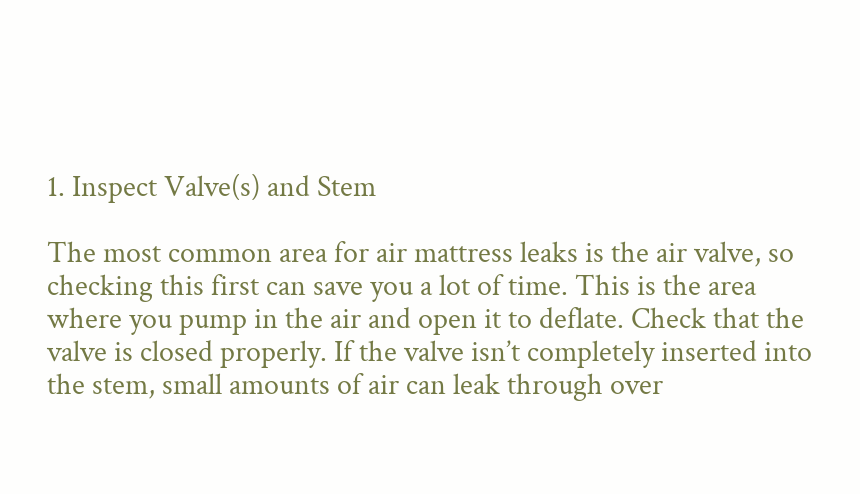1. Inspect Valve(s) and Stem

The most common area for air mattress leaks is the air valve, so checking this first can save you a lot of time. This is the area where you pump in the air and open it to deflate. Check that the valve is closed properly. If the valve isn’t completely inserted into the stem, small amounts of air can leak through over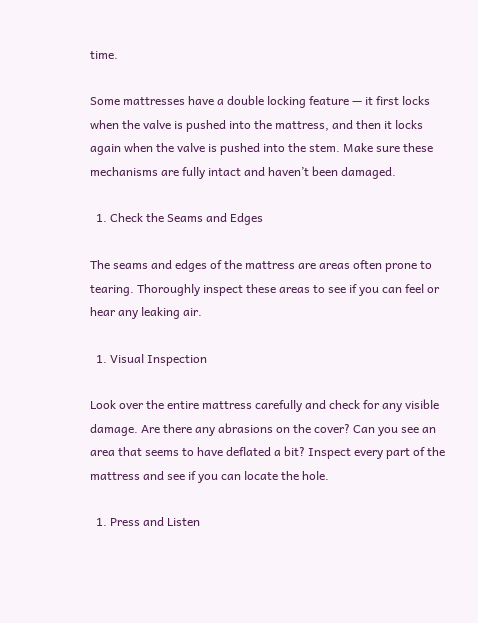time.

Some mattresses have a double locking feature — it first locks when the valve is pushed into the mattress, and then it locks again when the valve is pushed into the stem. Make sure these mechanisms are fully intact and haven’t been damaged.

  1. Check the Seams and Edges

The seams and edges of the mattress are areas often prone to tearing. Thoroughly inspect these areas to see if you can feel or hear any leaking air.

  1. Visual Inspection

Look over the entire mattress carefully and check for any visible damage. Are there any abrasions on the cover? Can you see an area that seems to have deflated a bit? Inspect every part of the mattress and see if you can locate the hole.

  1. Press and Listen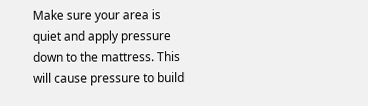Make sure your area is quiet and apply pressure down to the mattress. This will cause pressure to build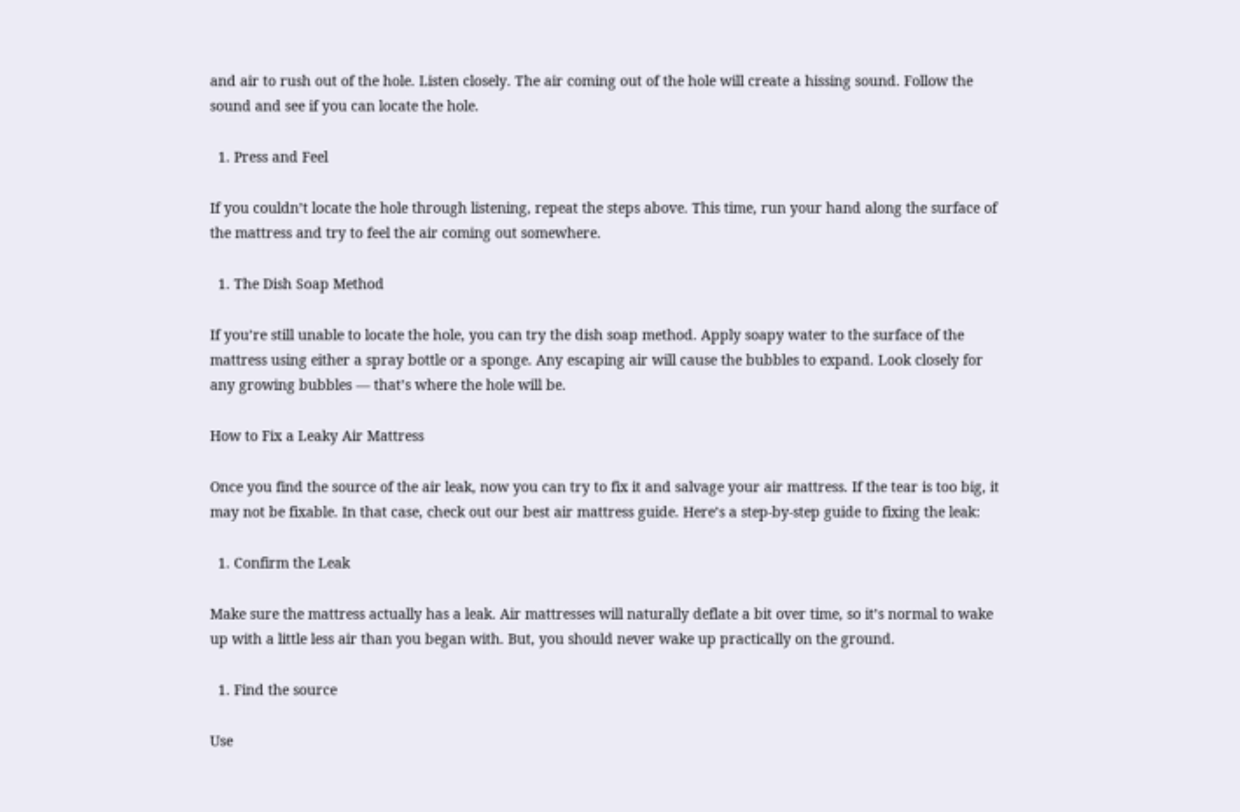and air to rush out of the hole. Listen closely. The air coming out of the hole will create a hissing sound. Follow the sound and see if you can locate the hole.

  1. Press and Feel

If you couldn’t locate the hole through listening, repeat the steps above. This time, run your hand along the surface of the mattress and try to feel the air coming out somewhere.

  1. The Dish Soap Method

If you’re still unable to locate the hole, you can try the dish soap method. Apply soapy water to the surface of the mattress using either a spray bottle or a sponge. Any escaping air will cause the bubbles to expand. Look closely for any growing bubbles — that’s where the hole will be.

How to Fix a Leaky Air Mattress

Once you find the source of the air leak, now you can try to fix it and salvage your air mattress. If the tear is too big, it may not be fixable. In that case, check out our best air mattress guide. Here’s a step-by-step guide to fixing the leak:

  1. Confirm the Leak

Make sure the mattress actually has a leak. Air mattresses will naturally deflate a bit over time, so it’s normal to wake up with a little less air than you began with. But, you should never wake up practically on the ground.

  1. Find the source

Use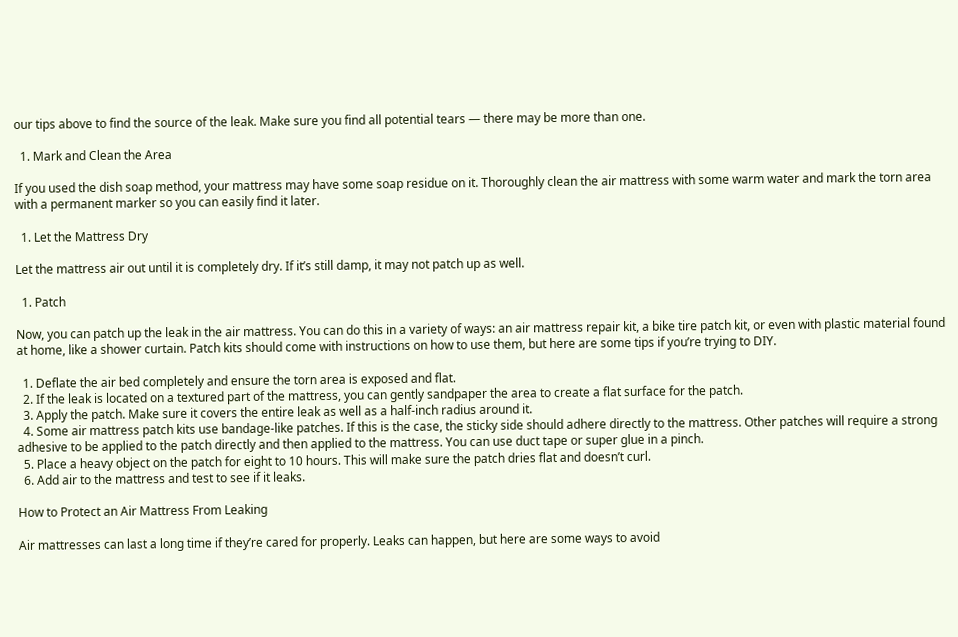our tips above to find the source of the leak. Make sure you find all potential tears — there may be more than one.

  1. Mark and Clean the Area

If you used the dish soap method, your mattress may have some soap residue on it. Thoroughly clean the air mattress with some warm water and mark the torn area with a permanent marker so you can easily find it later.

  1. Let the Mattress Dry

Let the mattress air out until it is completely dry. If it’s still damp, it may not patch up as well.

  1. Patch

Now, you can patch up the leak in the air mattress. You can do this in a variety of ways: an air mattress repair kit, a bike tire patch kit, or even with plastic material found at home, like a shower curtain. Patch kits should come with instructions on how to use them, but here are some tips if you’re trying to DIY.

  1. Deflate the air bed completely and ensure the torn area is exposed and flat.
  2. If the leak is located on a textured part of the mattress, you can gently sandpaper the area to create a flat surface for the patch.
  3. Apply the patch. Make sure it covers the entire leak as well as a half-inch radius around it.
  4. Some air mattress patch kits use bandage-like patches. If this is the case, the sticky side should adhere directly to the mattress. Other patches will require a strong adhesive to be applied to the patch directly and then applied to the mattress. You can use duct tape or super glue in a pinch.
  5. Place a heavy object on the patch for eight to 10 hours. This will make sure the patch dries flat and doesn’t curl.
  6. Add air to the mattress and test to see if it leaks.

How to Protect an Air Mattress From Leaking

Air mattresses can last a long time if they’re cared for properly. Leaks can happen, but here are some ways to avoid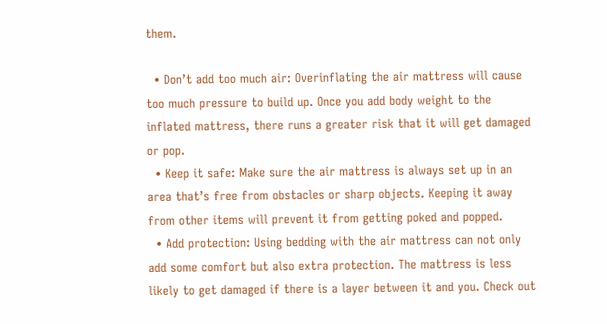them.

  • Don’t add too much air: Overinflating the air mattress will cause too much pressure to build up. Once you add body weight to the inflated mattress, there runs a greater risk that it will get damaged or pop.
  • Keep it safe: Make sure the air mattress is always set up in an area that’s free from obstacles or sharp objects. Keeping it away from other items will prevent it from getting poked and popped.
  • Add protection: Using bedding with the air mattress can not only add some comfort but also extra protection. The mattress is less likely to get damaged if there is a layer between it and you. Check out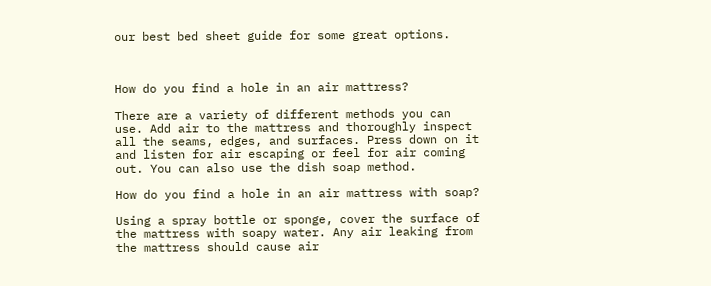our best bed sheet guide for some great options.



How do you find a hole in an air mattress?

There are a variety of different methods you can use. Add air to the mattress and thoroughly inspect all the seams, edges, and surfaces. Press down on it and listen for air escaping or feel for air coming out. You can also use the dish soap method.

How do you find a hole in an air mattress with soap?

Using a spray bottle or sponge, cover the surface of the mattress with soapy water. Any air leaking from the mattress should cause air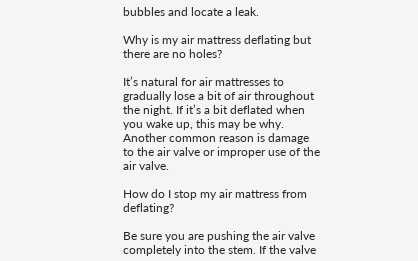bubbles and locate a leak.

Why is my air mattress deflating but there are no holes?

It’s natural for air mattresses to gradually lose a bit of air throughout the night. If it’s a bit deflated when you wake up, this may be why. Another common reason is damage to the air valve or improper use of the air valve.

How do I stop my air mattress from deflating?

Be sure you are pushing the air valve completely into the stem. If the valve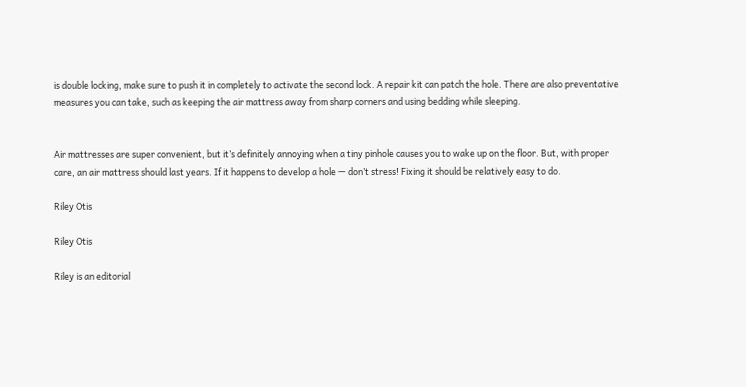is double locking, make sure to push it in completely to activate the second lock. A repair kit can patch the hole. There are also preventative measures you can take, such as keeping the air mattress away from sharp corners and using bedding while sleeping.


Air mattresses are super convenient, but it’s definitely annoying when a tiny pinhole causes you to wake up on the floor. But, with proper care, an air mattress should last years. If it happens to develop a hole — don’t stress! Fixing it should be relatively easy to do.

Riley Otis

Riley Otis

Riley is an editorial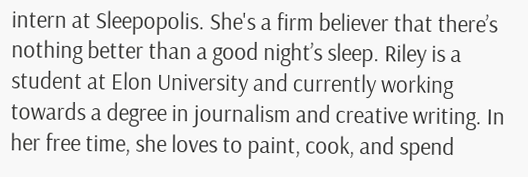intern at Sleepopolis. She's a firm believer that there’s nothing better than a good night’s sleep. Riley is a student at Elon University and currently working towards a degree in journalism and creative writing. In her free time, she loves to paint, cook, and spend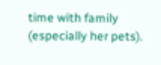time with family (especially her pets).